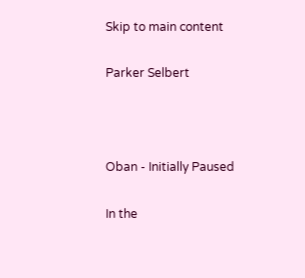Skip to main content

Parker Selbert



Oban - Initially Paused

In the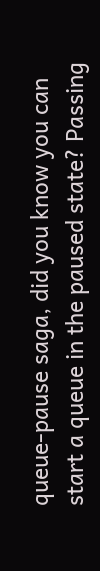queue-pause saga, did you know you can start a queue in the paused state? Passing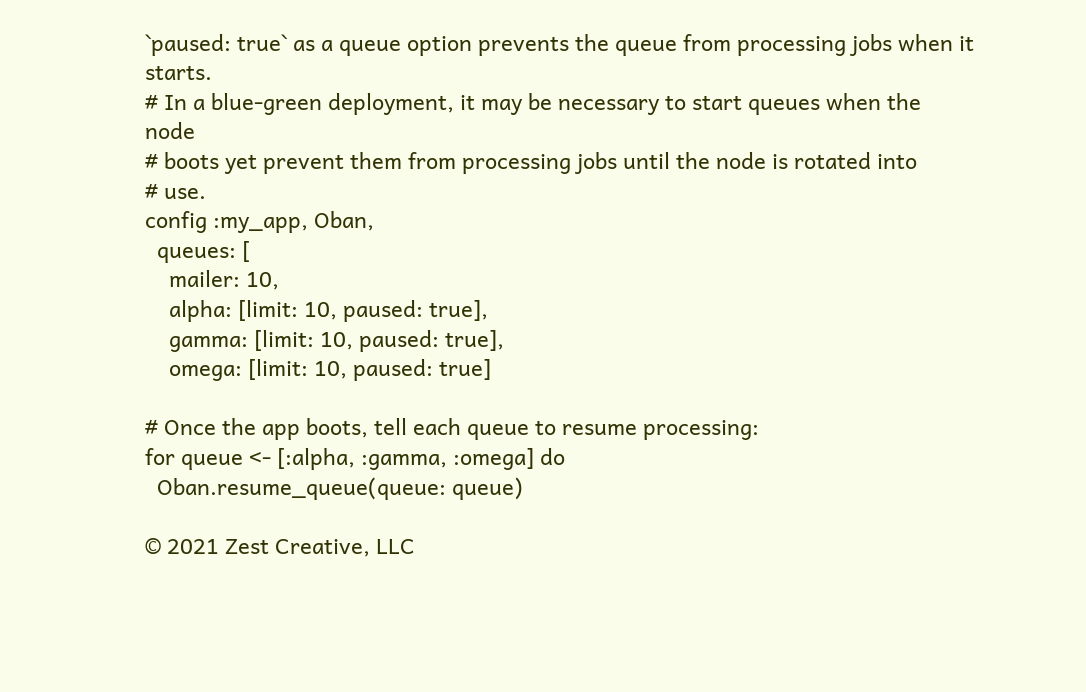`paused: true` as a queue option prevents the queue from processing jobs when it starts.
# In a blue-green deployment, it may be necessary to start queues when the node
# boots yet prevent them from processing jobs until the node is rotated into
# use.
config :my_app, Oban,
  queues: [
    mailer: 10,
    alpha: [limit: 10, paused: true],
    gamma: [limit: 10, paused: true],
    omega: [limit: 10, paused: true]

# Once the app boots, tell each queue to resume processing:
for queue <- [:alpha, :gamma, :omega] do
  Oban.resume_queue(queue: queue)

© 2021 Zest Creative, LLC